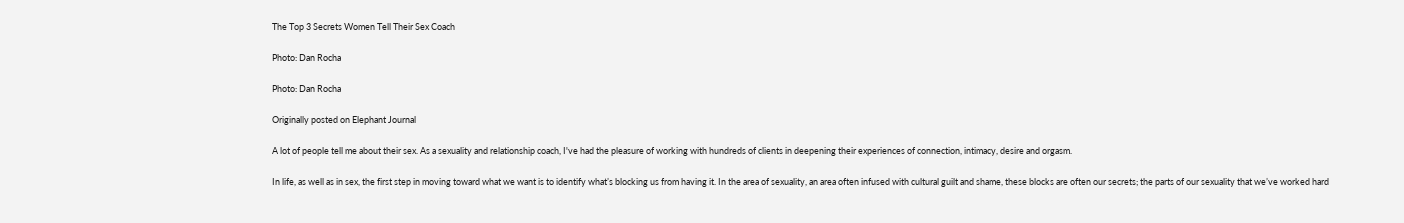The Top 3 Secrets Women Tell Their Sex Coach

Photo: Dan Rocha

Photo: Dan Rocha

Originally posted on Elephant Journal

A lot of people tell me about their sex. As a sexuality and relationship coach, I've had the pleasure of working with hundreds of clients in deepening their experiences of connection, intimacy, desire and orgasm.

In life, as well as in sex, the first step in moving toward what we want is to identify what’s blocking us from having it. In the area of sexuality, an area often infused with cultural guilt and shame, these blocks are often our secrets; the parts of our sexuality that we’ve worked hard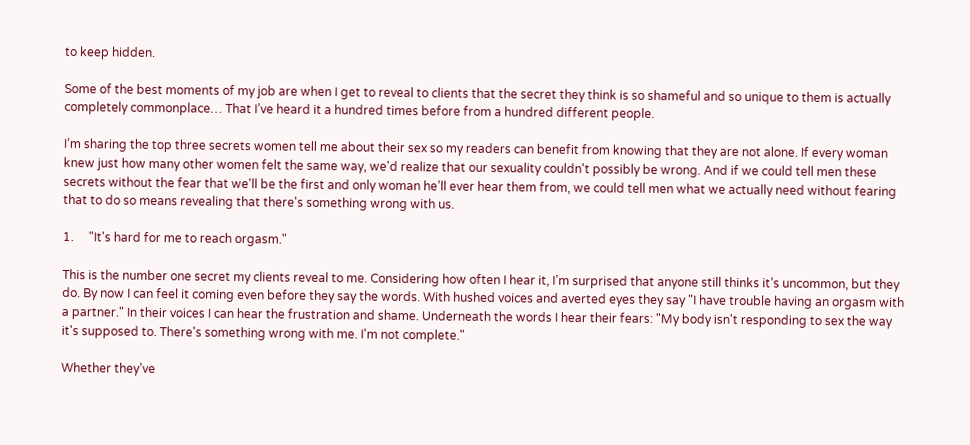to keep hidden.

Some of the best moments of my job are when I get to reveal to clients that the secret they think is so shameful and so unique to them is actually completely commonplace… That I’ve heard it a hundred times before from a hundred different people.

I’m sharing the top three secrets women tell me about their sex so my readers can benefit from knowing that they are not alone. If every woman knew just how many other women felt the same way, we'd realize that our sexuality couldn't possibly be wrong. And if we could tell men these secrets without the fear that we'll be the first and only woman he’ll ever hear them from, we could tell men what we actually need without fearing that to do so means revealing that there's something wrong with us.

1.     "It's hard for me to reach orgasm."

This is the number one secret my clients reveal to me. Considering how often I hear it, I’m surprised that anyone still thinks it’s uncommon, but they do. By now I can feel it coming even before they say the words. With hushed voices and averted eyes they say "I have trouble having an orgasm with a partner." In their voices I can hear the frustration and shame. Underneath the words I hear their fears: "My body isn't responding to sex the way it's supposed to. There's something wrong with me. I'm not complete."

Whether they’ve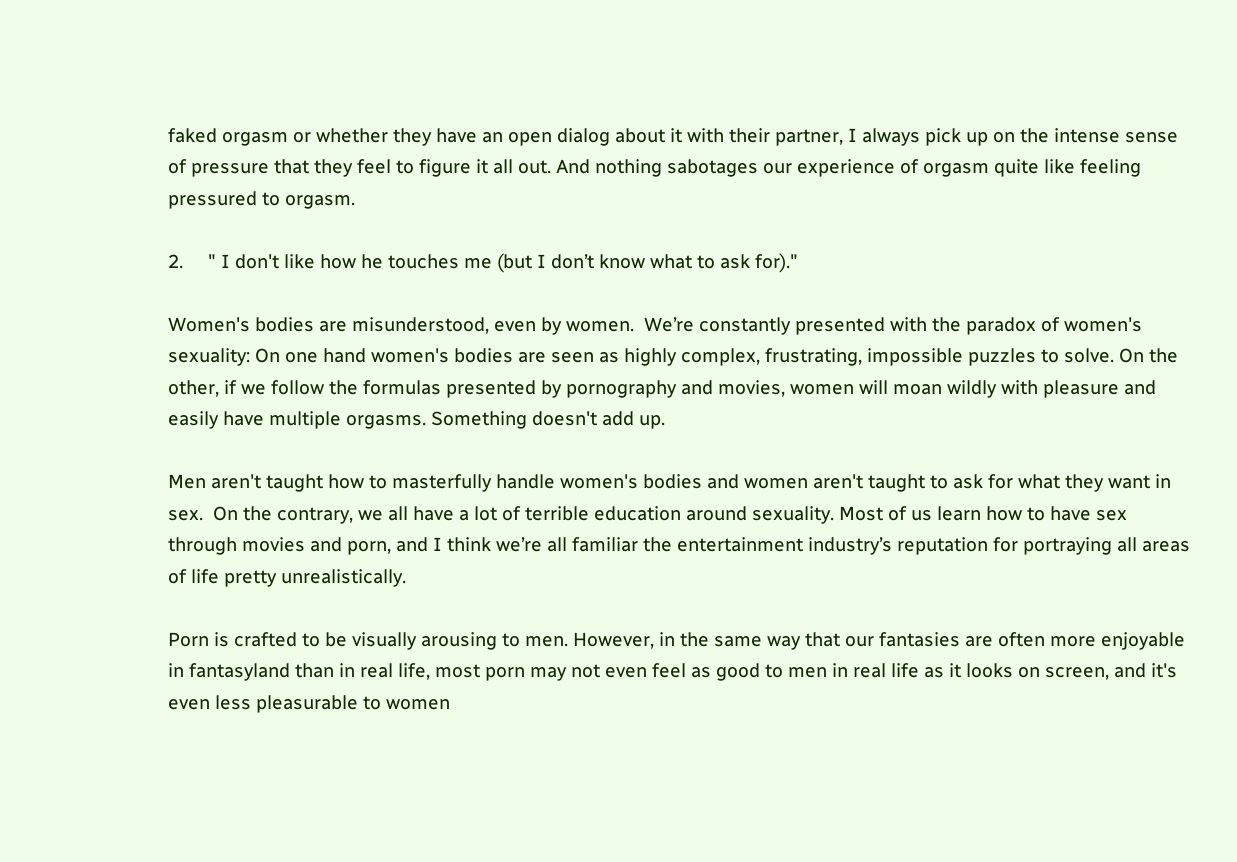faked orgasm or whether they have an open dialog about it with their partner, I always pick up on the intense sense of pressure that they feel to figure it all out. And nothing sabotages our experience of orgasm quite like feeling pressured to orgasm.

2.     " I don't like how he touches me (but I don’t know what to ask for)."

Women's bodies are misunderstood, even by women.  We’re constantly presented with the paradox of women's sexuality: On one hand women's bodies are seen as highly complex, frustrating, impossible puzzles to solve. On the other, if we follow the formulas presented by pornography and movies, women will moan wildly with pleasure and easily have multiple orgasms. Something doesn't add up.

Men aren't taught how to masterfully handle women's bodies and women aren't taught to ask for what they want in sex.  On the contrary, we all have a lot of terrible education around sexuality. Most of us learn how to have sex through movies and porn, and I think we’re all familiar the entertainment industry’s reputation for portraying all areas of life pretty unrealistically.

Porn is crafted to be visually arousing to men. However, in the same way that our fantasies are often more enjoyable in fantasyland than in real life, most porn may not even feel as good to men in real life as it looks on screen, and it's even less pleasurable to women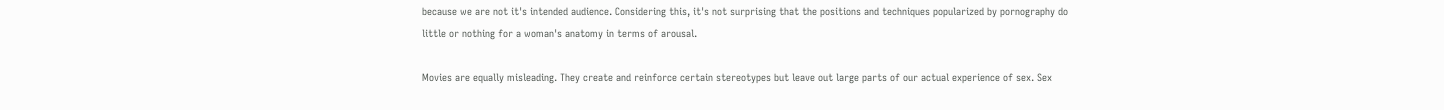because we are not it's intended audience. Considering this, it's not surprising that the positions and techniques popularized by pornography do little or nothing for a woman's anatomy in terms of arousal.

Movies are equally misleading. They create and reinforce certain stereotypes but leave out large parts of our actual experience of sex. Sex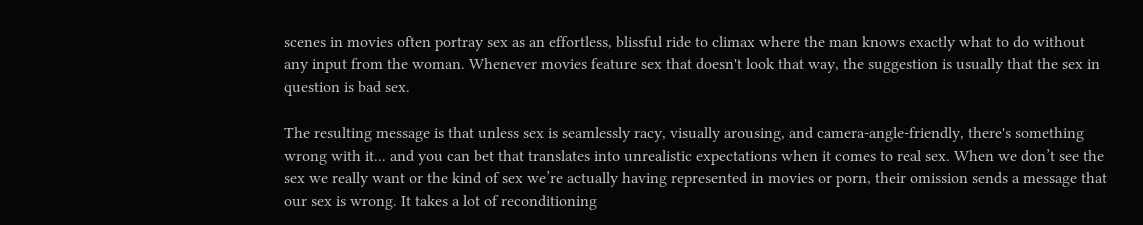scenes in movies often portray sex as an effortless, blissful ride to climax where the man knows exactly what to do without any input from the woman. Whenever movies feature sex that doesn't look that way, the suggestion is usually that the sex in question is bad sex.

The resulting message is that unless sex is seamlessly racy, visually arousing, and camera-angle-friendly, there's something wrong with it... and you can bet that translates into unrealistic expectations when it comes to real sex. When we don’t see the sex we really want or the kind of sex we’re actually having represented in movies or porn, their omission sends a message that our sex is wrong. It takes a lot of reconditioning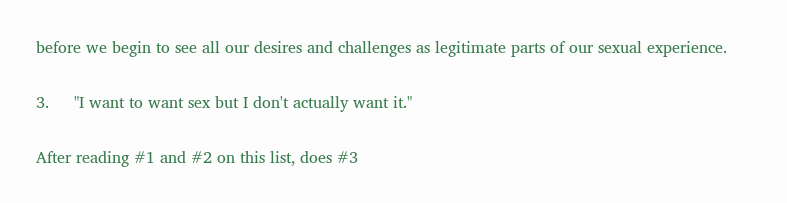before we begin to see all our desires and challenges as legitimate parts of our sexual experience.

3.     "I want to want sex but I don't actually want it."

After reading #1 and #2 on this list, does #3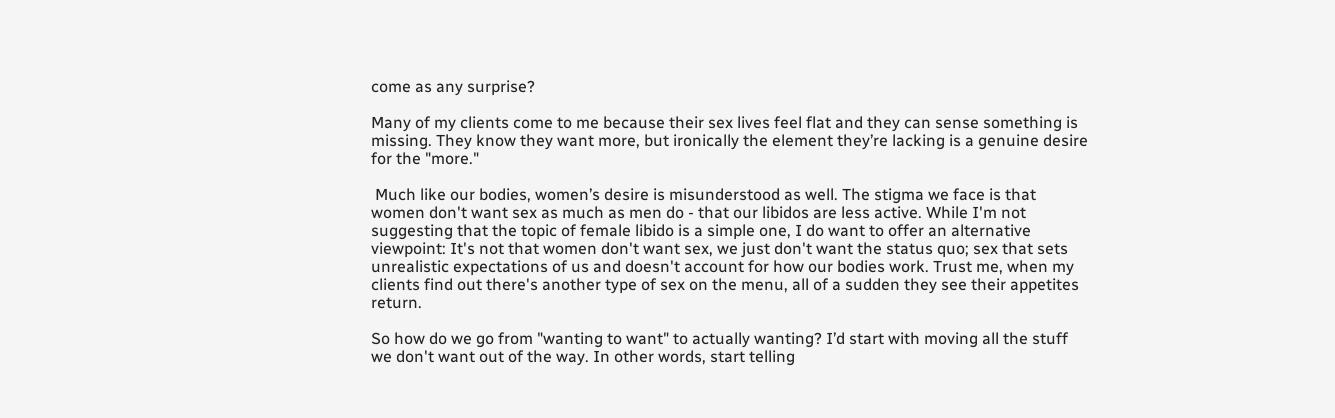come as any surprise?

Many of my clients come to me because their sex lives feel flat and they can sense something is missing. They know they want more, but ironically the element they’re lacking is a genuine desire for the "more."

 Much like our bodies, women’s desire is misunderstood as well. The stigma we face is that women don't want sex as much as men do - that our libidos are less active. While I'm not suggesting that the topic of female libido is a simple one, I do want to offer an alternative viewpoint: It's not that women don't want sex, we just don't want the status quo; sex that sets unrealistic expectations of us and doesn't account for how our bodies work. Trust me, when my clients find out there's another type of sex on the menu, all of a sudden they see their appetites return.

So how do we go from "wanting to want" to actually wanting? I’d start with moving all the stuff we don't want out of the way. In other words, start telling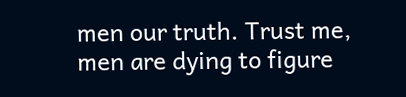men our truth. Trust me, men are dying to figure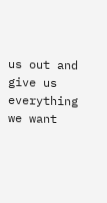us out and give us everything we want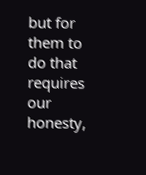but for them to do that requires our honesty,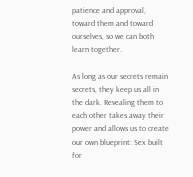patience and approval, toward them and toward ourselves, so we can both learn together.

As long as our secrets remain secrets, they keep us all in the dark. Revealing them to each other takes away their power and allows us to create our own blueprint: Sex built for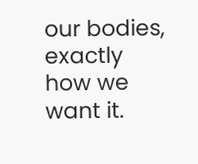our bodies, exactly how we want it.